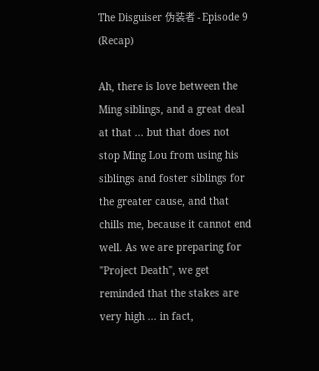The Disguiser 伪装者 - Episode 9 (Recap)

Ah, there is love between the Ming siblings, and a great deal at that ... but that does not stop Ming Lou from using his siblings and foster siblings for the greater cause, and that chills me, because it cannot end well. As we are preparing for "Project Death", we get reminded that the stakes are very high ... in fact,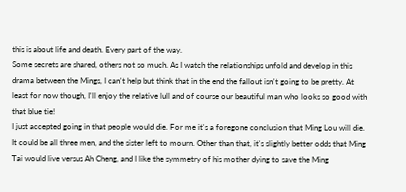this is about life and death. Every part of the way.
Some secrets are shared, others not so much. As I watch the relationships unfold and develop in this drama between the Mings, I can't help but think that in the end the fallout isn't going to be pretty. At least for now though, I'll enjoy the relative lull and of course our beautiful man who looks so good with that blue tie!
I just accepted going in that people would die. For me it's a foregone conclusion that Ming Lou will die. It could be all three men, and the sister left to mourn. Other than that, it's slightly better odds that Ming Tai would live versus Ah Cheng, and I like the symmetry of his mother dying to save the Ming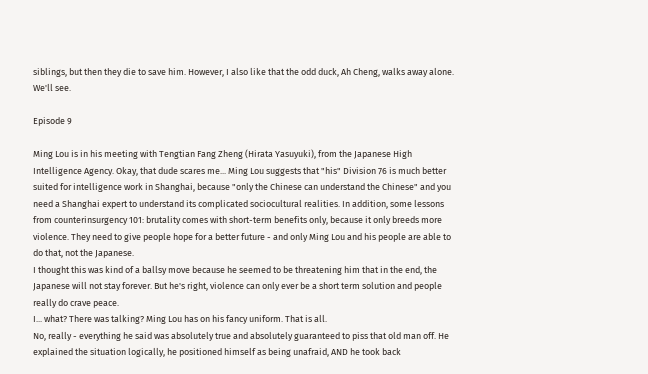siblings, but then they die to save him. However, I also like that the odd duck, Ah Cheng, walks away alone. We'll see.

Episode 9

Ming Lou is in his meeting with Tengtian Fang Zheng (Hirata Yasuyuki), from the Japanese High Intelligence Agency. Okay, that dude scares me... Ming Lou suggests that "his" Division 76 is much better suited for intelligence work in Shanghai, because "only the Chinese can understand the Chinese" and you need a Shanghai expert to understand its complicated sociocultural realities. In addition, some lessons from counterinsurgency 101: brutality comes with short-term benefits only, because it only breeds more violence. They need to give people hope for a better future - and only Ming Lou and his people are able to do that, not the Japanese.
I thought this was kind of a ballsy move because he seemed to be threatening him that in the end, the Japanese will not stay forever. But he's right, violence can only ever be a short term solution and people really do crave peace.
I... what? There was talking? Ming Lou has on his fancy uniform. That is all.
No, really - everything he said was absolutely true and absolutely guaranteed to piss that old man off. He explained the situation logically, he positioned himself as being unafraid, AND he took back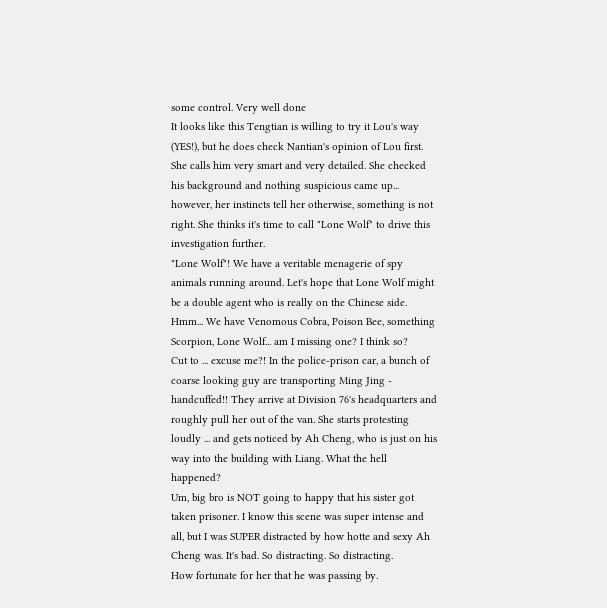some control. Very well done
It looks like this Tengtian is willing to try it Lou's way (YES!), but he does check Nantian's opinion of Lou first. She calls him very smart and very detailed. She checked his background and nothing suspicious came up... however, her instincts tell her otherwise, something is not right. She thinks it's time to call "Lone Wolf" to drive this investigation further.
"Lone Wolf"! We have a veritable menagerie of spy animals running around. Let's hope that Lone Wolf might be a double agent who is really on the Chinese side.
Hmm... We have Venomous Cobra, Poison Bee, something Scorpion, Lone Wolf... am I missing one? I think so?
Cut to ... excuse me?! In the police-prison car, a bunch of coarse looking guy are transporting Ming Jing - handcuffed!! They arrive at Division 76's headquarters and roughly pull her out of the van. She starts protesting loudly ... and gets noticed by Ah Cheng, who is just on his way into the building with Liang. What the hell happened?
Um, big bro is NOT going to happy that his sister got taken prisoner. I know this scene was super intense and all, but I was SUPER distracted by how hotte and sexy Ah Cheng was. It's bad. So distracting. So distracting.
How fortunate for her that he was passing by.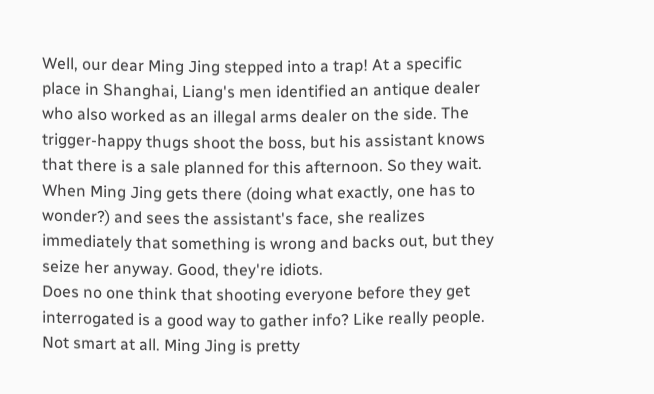Well, our dear Ming Jing stepped into a trap! At a specific place in Shanghai, Liang's men identified an antique dealer who also worked as an illegal arms dealer on the side. The trigger-happy thugs shoot the boss, but his assistant knows that there is a sale planned for this afternoon. So they wait. When Ming Jing gets there (doing what exactly, one has to wonder?) and sees the assistant's face, she realizes immediately that something is wrong and backs out, but they seize her anyway. Good, they're idiots.
Does no one think that shooting everyone before they get interrogated is a good way to gather info? Like really people. Not smart at all. Ming Jing is pretty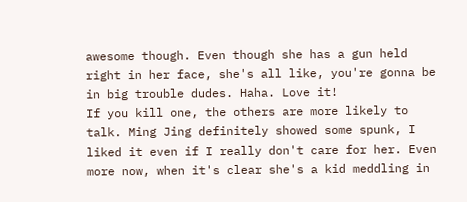awesome though. Even though she has a gun held right in her face, she's all like, you're gonna be in big trouble dudes. Haha. Love it!
If you kill one, the others are more likely to talk. Ming Jing definitely showed some spunk, I liked it even if I really don't care for her. Even more now, when it's clear she's a kid meddling in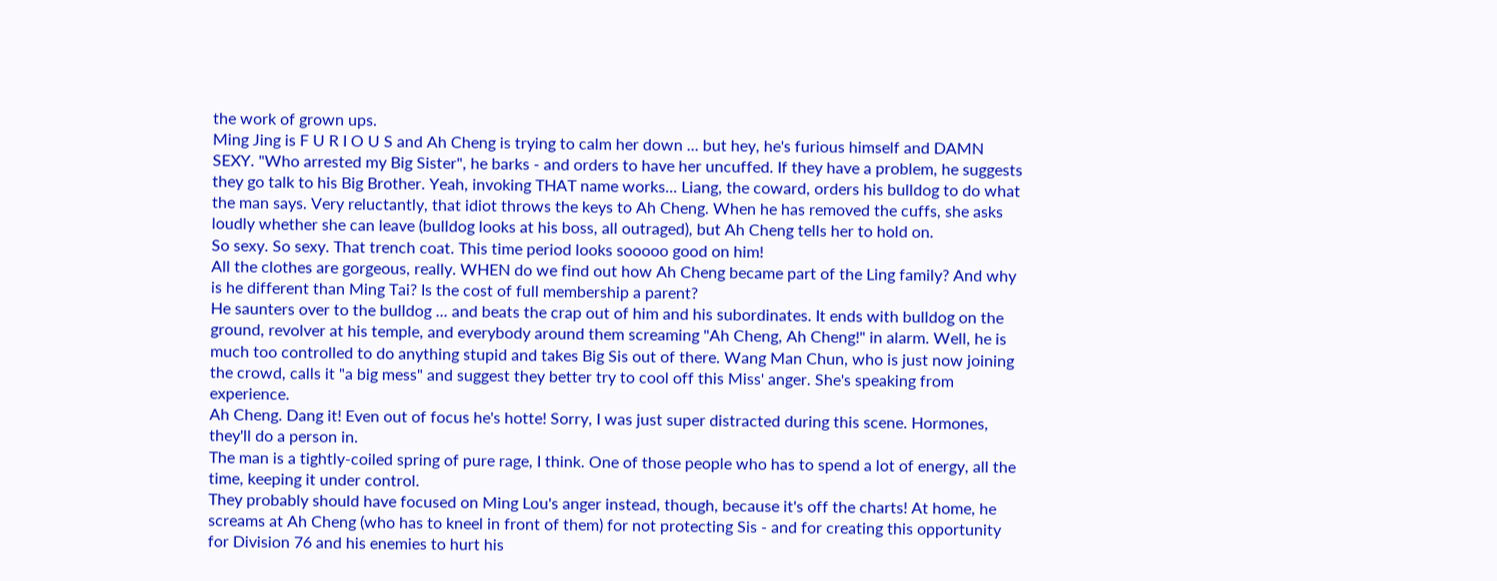the work of grown ups.
Ming Jing is F U R I O U S and Ah Cheng is trying to calm her down ... but hey, he's furious himself and DAMN SEXY. "Who arrested my Big Sister", he barks - and orders to have her uncuffed. If they have a problem, he suggests they go talk to his Big Brother. Yeah, invoking THAT name works... Liang, the coward, orders his bulldog to do what the man says. Very reluctantly, that idiot throws the keys to Ah Cheng. When he has removed the cuffs, she asks loudly whether she can leave (bulldog looks at his boss, all outraged), but Ah Cheng tells her to hold on.
So sexy. So sexy. That trench coat. This time period looks sooooo good on him!
All the clothes are gorgeous, really. WHEN do we find out how Ah Cheng became part of the Ling family? And why is he different than Ming Tai? Is the cost of full membership a parent?
He saunters over to the bulldog ... and beats the crap out of him and his subordinates. It ends with bulldog on the ground, revolver at his temple, and everybody around them screaming "Ah Cheng, Ah Cheng!" in alarm. Well, he is much too controlled to do anything stupid and takes Big Sis out of there. Wang Man Chun, who is just now joining the crowd, calls it "a big mess" and suggest they better try to cool off this Miss' anger. She's speaking from experience.
Ah Cheng. Dang it! Even out of focus he's hotte! Sorry, I was just super distracted during this scene. Hormones, they'll do a person in.
The man is a tightly-coiled spring of pure rage, I think. One of those people who has to spend a lot of energy, all the time, keeping it under control.
They probably should have focused on Ming Lou's anger instead, though, because it's off the charts! At home, he screams at Ah Cheng (who has to kneel in front of them) for not protecting Sis - and for creating this opportunity for Division 76 and his enemies to hurt his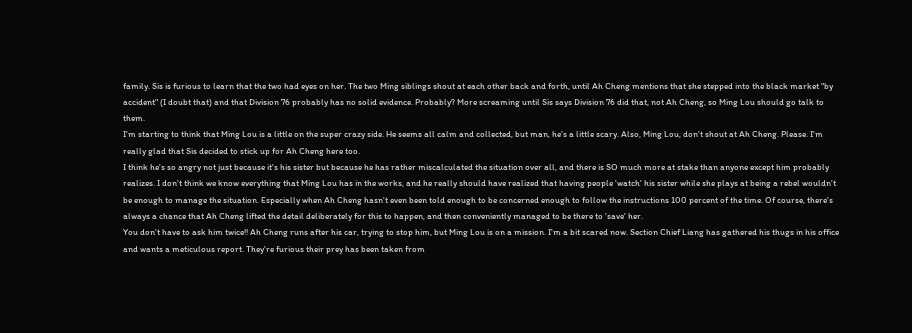family. Sis is furious to learn that the two had eyes on her. The two Ming siblings shout at each other back and forth, until Ah Cheng mentions that she stepped into the black market "by accident" (I doubt that) and that Division 76 probably has no solid evidence. Probably? More screaming until Sis says Division 76 did that, not Ah Cheng, so Ming Lou should go talk to them.
I'm starting to think that Ming Lou is a little on the super crazy side. He seems all calm and collected, but man, he's a little scary. Also, Ming Lou, don't shout at Ah Cheng. Please. I'm really glad that Sis decided to stick up for Ah Cheng here too.
I think he's so angry not just because it's his sister but because he has rather miscalculated the situation over all, and there is SO much more at stake than anyone except him probably realizes. I don't think we know everything that Ming Lou has in the works, and he really should have realized that having people 'watch' his sister while she plays at being a rebel wouldn't be enough to manage the situation. Especially when Ah Cheng hasn't even been told enough to be concerned enough to follow the instructions 100 percent of the time. Of course, there's always a chance that Ah Cheng lifted the detail deliberately for this to happen, and then conveniently managed to be there to 'save' her.
You don't have to ask him twice!! Ah Cheng runs after his car, trying to stop him, but Ming Lou is on a mission. I'm a bit scared now. Section Chief Liang has gathered his thugs in his office and wants a meticulous report. They're furious their prey has been taken from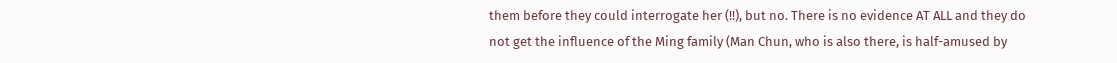them before they could interrogate her (!!), but no. There is no evidence AT ALL and they do not get the influence of the Ming family (Man Chun, who is also there, is half-amused by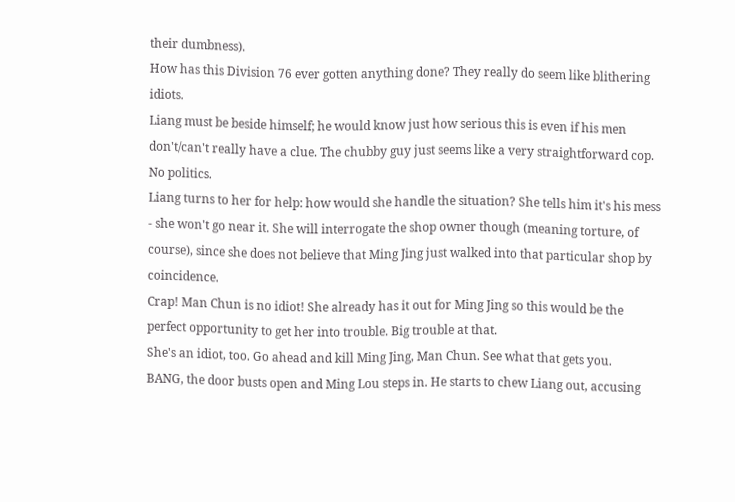their dumbness).
How has this Division 76 ever gotten anything done? They really do seem like blithering idiots.
Liang must be beside himself; he would know just how serious this is even if his men don't/can't really have a clue. The chubby guy just seems like a very straightforward cop. No politics.
Liang turns to her for help: how would she handle the situation? She tells him it's his mess - she won't go near it. She will interrogate the shop owner though (meaning torture, of course), since she does not believe that Ming Jing just walked into that particular shop by coincidence.
Crap! Man Chun is no idiot! She already has it out for Ming Jing so this would be the perfect opportunity to get her into trouble. Big trouble at that.
She's an idiot, too. Go ahead and kill Ming Jing, Man Chun. See what that gets you.
BANG, the door busts open and Ming Lou steps in. He starts to chew Liang out, accusing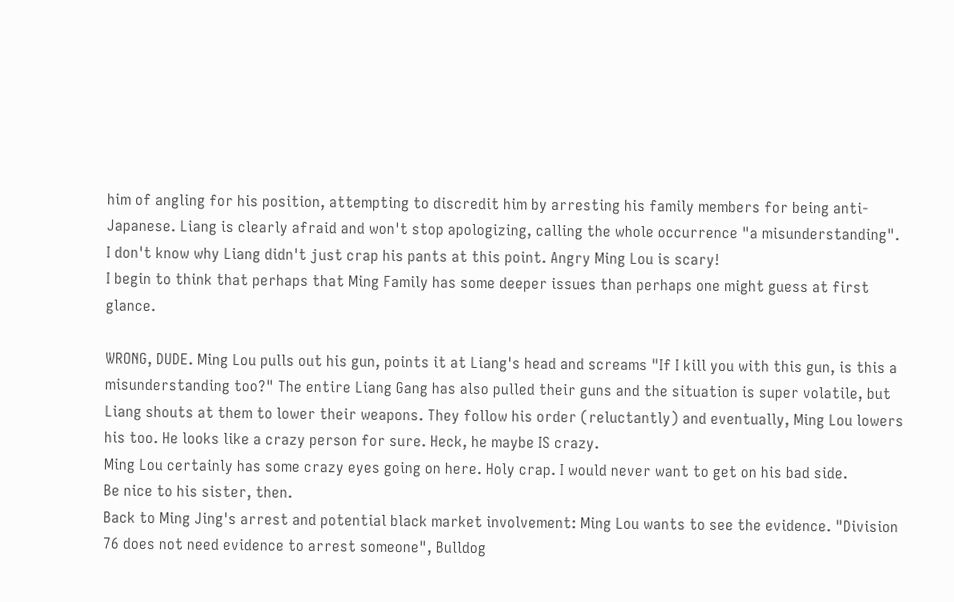him of angling for his position, attempting to discredit him by arresting his family members for being anti-Japanese. Liang is clearly afraid and won't stop apologizing, calling the whole occurrence "a misunderstanding".
I don't know why Liang didn't just crap his pants at this point. Angry Ming Lou is scary!
I begin to think that perhaps that Ming Family has some deeper issues than perhaps one might guess at first glance.

WRONG, DUDE. Ming Lou pulls out his gun, points it at Liang's head and screams "If I kill you with this gun, is this a misunderstanding too?" The entire Liang Gang has also pulled their guns and the situation is super volatile, but Liang shouts at them to lower their weapons. They follow his order (reluctantly) and eventually, Ming Lou lowers his too. He looks like a crazy person for sure. Heck, he maybe IS crazy.
Ming Lou certainly has some crazy eyes going on here. Holy crap. I would never want to get on his bad side.
Be nice to his sister, then.
Back to Ming Jing's arrest and potential black market involvement: Ming Lou wants to see the evidence. "Division 76 does not need evidence to arrest someone", Bulldog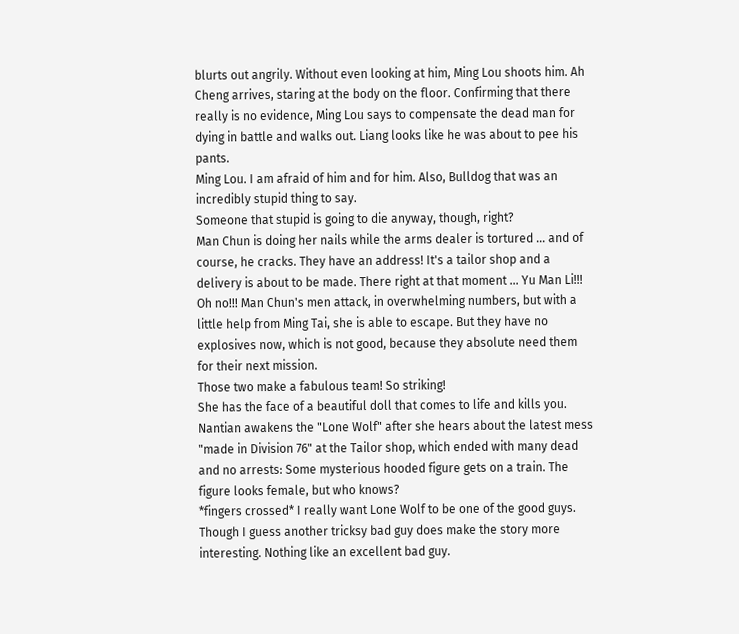blurts out angrily. Without even looking at him, Ming Lou shoots him. Ah Cheng arrives, staring at the body on the floor. Confirming that there really is no evidence, Ming Lou says to compensate the dead man for dying in battle and walks out. Liang looks like he was about to pee his pants.
Ming Lou. I am afraid of him and for him. Also, Bulldog that was an incredibly stupid thing to say.
Someone that stupid is going to die anyway, though, right?
Man Chun is doing her nails while the arms dealer is tortured ... and of course, he cracks. They have an address! It's a tailor shop and a delivery is about to be made. There right at that moment ... Yu Man Li!!! Oh no!!! Man Chun's men attack, in overwhelming numbers, but with a little help from Ming Tai, she is able to escape. But they have no explosives now, which is not good, because they absolute need them for their next mission.
Those two make a fabulous team! So striking!
She has the face of a beautiful doll that comes to life and kills you.
Nantian awakens the "Lone Wolf" after she hears about the latest mess "made in Division 76" at the Tailor shop, which ended with many dead and no arrests: Some mysterious hooded figure gets on a train. The figure looks female, but who knows?
*fingers crossed* I really want Lone Wolf to be one of the good guys. Though I guess another tricksy bad guy does make the story more interesting. Nothing like an excellent bad guy.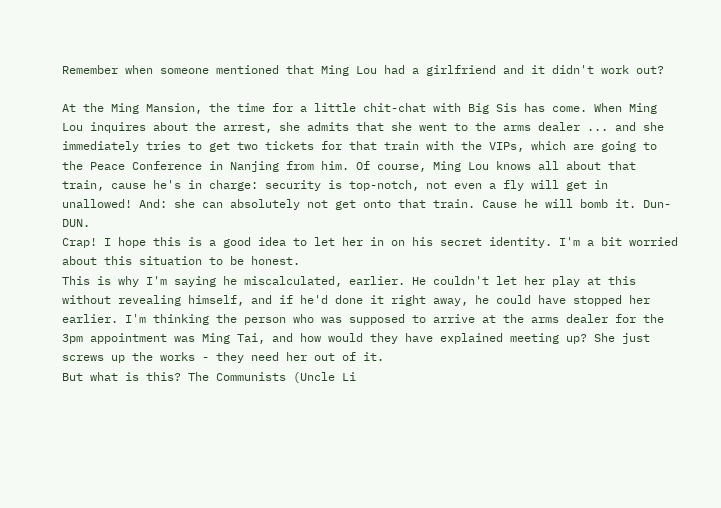Remember when someone mentioned that Ming Lou had a girlfriend and it didn't work out?

At the Ming Mansion, the time for a little chit-chat with Big Sis has come. When Ming Lou inquires about the arrest, she admits that she went to the arms dealer ... and she immediately tries to get two tickets for that train with the VIPs, which are going to the Peace Conference in Nanjing from him. Of course, Ming Lou knows all about that train, cause he's in charge: security is top-notch, not even a fly will get in unallowed! And: she can absolutely not get onto that train. Cause he will bomb it. Dun-DUN.
Crap! I hope this is a good idea to let her in on his secret identity. I'm a bit worried about this situation to be honest.
This is why I'm saying he miscalculated, earlier. He couldn't let her play at this without revealing himself, and if he'd done it right away, he could have stopped her earlier. I'm thinking the person who was supposed to arrive at the arms dealer for the 3pm appointment was Ming Tai, and how would they have explained meeting up? She just screws up the works - they need her out of it.
But what is this? The Communists (Uncle Li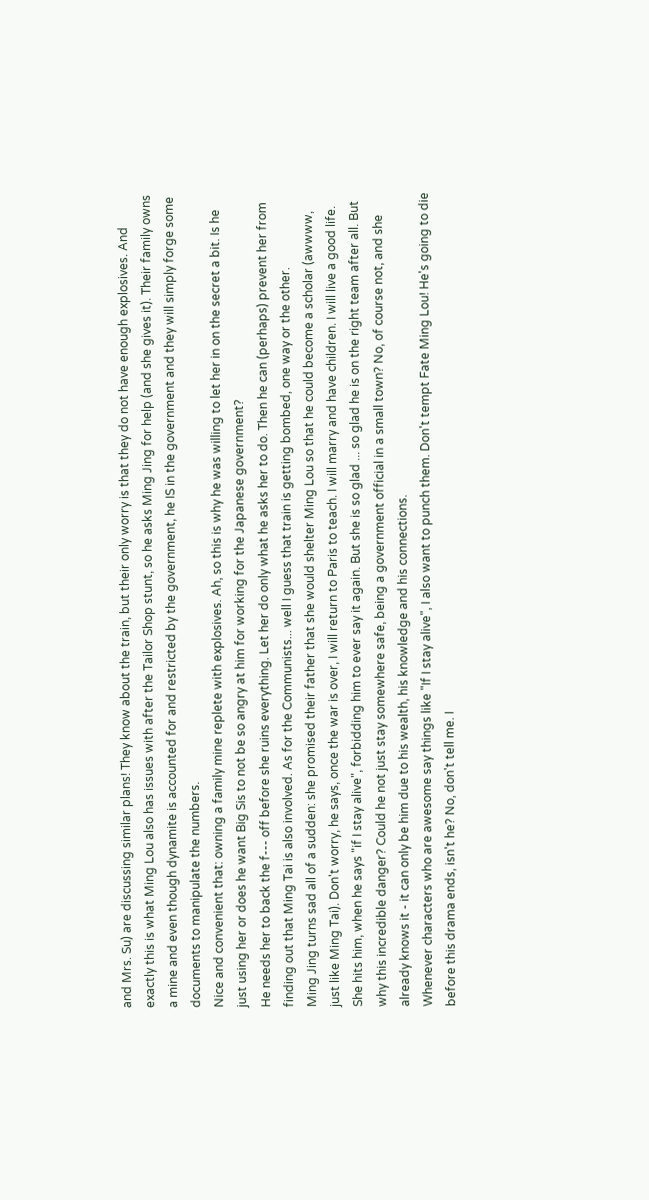and Mrs. Su) are discussing similar plans! They know about the train, but their only worry is that they do not have enough explosives. And exactly this is what Ming Lou also has issues with after the Tailor Shop stunt, so he asks Ming Jing for help (and she gives it). Their family owns a mine and even though dynamite is accounted for and restricted by the government, he IS in the government and they will simply forge some documents to manipulate the numbers.
Nice and convenient that: owning a family mine replete with explosives. Ah, so this is why he was willing to let her in on the secret a bit. Is he just using her or does he want Big Sis to not be so angry at him for working for the Japanese government?
He needs her to back the f--- off before she ruins everything. Let her do only what he asks her to do. Then he can (perhaps) prevent her from finding out that Ming Tai is also involved. As for the Communists... well I guess that train is getting bombed, one way or the other.
Ming Jing turns sad all of a sudden: she promised their father that she would shelter Ming Lou so that he could become a scholar (awwww, just like Ming Tai). Don't worry, he says, once the war is over, I will return to Paris to teach. I will marry and have children. I will live a good life. She hits him, when he says "if I stay alive", forbidding him to ever say it again. But she is so glad ... so glad he is on the right team after all. But why this incredible danger? Could he not just stay somewhere safe, being a government official in a small town? No, of course not, and she already knows it - it can only be him due to his wealth, his knowledge and his connections.
Whenever characters who are awesome say things like "If I stay alive", I also want to punch them. Don't tempt Fate Ming Lou! He's going to die before this drama ends, isn't he? No, don't tell me. I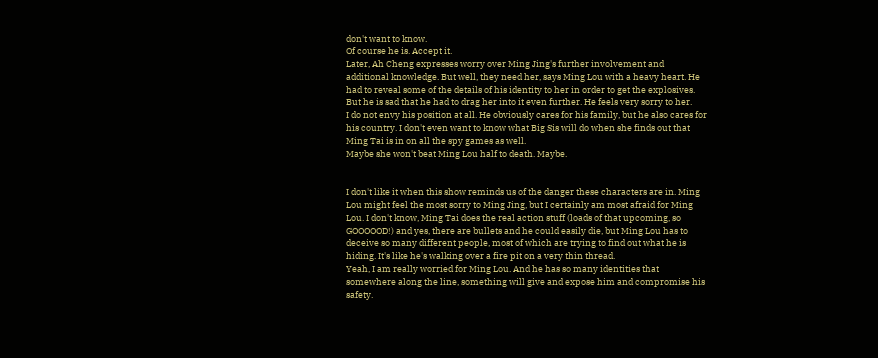don't want to know.
Of course he is. Accept it.
Later, Ah Cheng expresses worry over Ming Jing's further involvement and additional knowledge. But well, they need her, says Ming Lou with a heavy heart. He had to reveal some of the details of his identity to her in order to get the explosives. But he is sad that he had to drag her into it even further. He feels very sorry to her.
I do not envy his position at all. He obviously cares for his family, but he also cares for his country. I don't even want to know what Big Sis will do when she finds out that Ming Tai is in on all the spy games as well.
Maybe she won't beat Ming Lou half to death. Maybe.


I don't like it when this show reminds us of the danger these characters are in. Ming Lou might feel the most sorry to Ming Jing, but I certainly am most afraid for Ming Lou. I don't know, Ming Tai does the real action stuff (loads of that upcoming, so GOOOOOD!) and yes, there are bullets and he could easily die, but Ming Lou has to deceive so many different people, most of which are trying to find out what he is hiding. It's like he's walking over a fire pit on a very thin thread.
Yeah, I am really worried for Ming Lou. And he has so many identities that somewhere along the line, something will give and expose him and compromise his safety.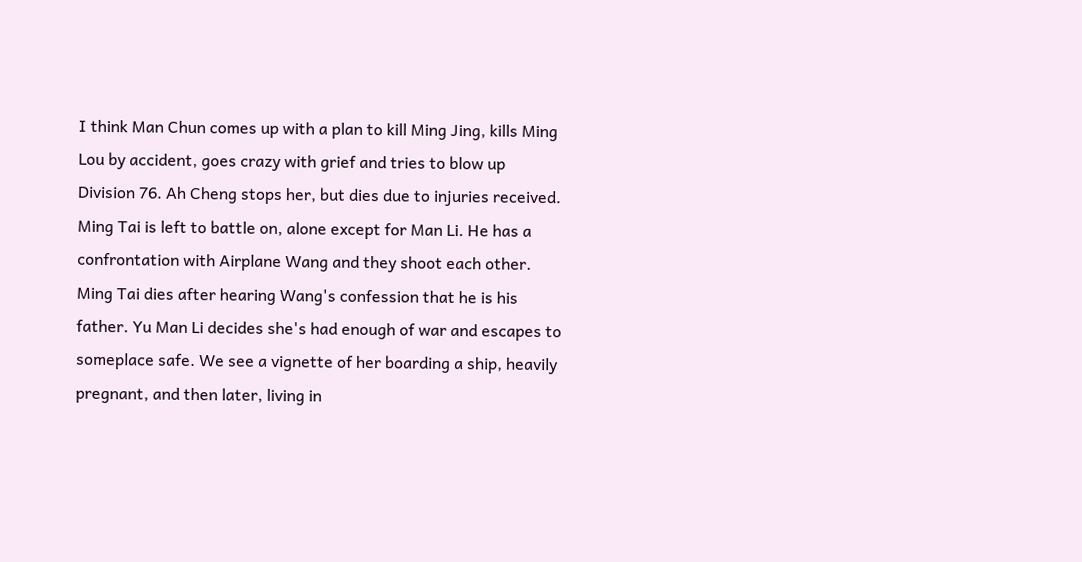I think Man Chun comes up with a plan to kill Ming Jing, kills Ming Lou by accident, goes crazy with grief and tries to blow up Division 76. Ah Cheng stops her, but dies due to injuries received. Ming Tai is left to battle on, alone except for Man Li. He has a confrontation with Airplane Wang and they shoot each other. Ming Tai dies after hearing Wang's confession that he is his father. Yu Man Li decides she's had enough of war and escapes to someplace safe. We see a vignette of her boarding a ship, heavily pregnant, and then later, living in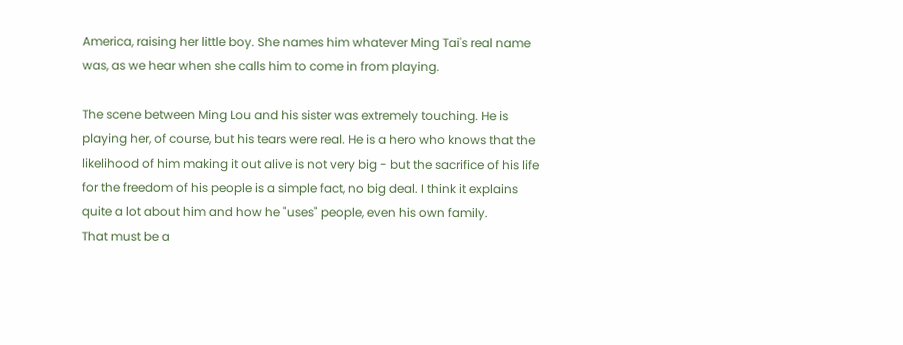America, raising her little boy. She names him whatever Ming Tai's real name was, as we hear when she calls him to come in from playing.

The scene between Ming Lou and his sister was extremely touching. He is playing her, of course, but his tears were real. He is a hero who knows that the likelihood of him making it out alive is not very big - but the sacrifice of his life for the freedom of his people is a simple fact, no big deal. I think it explains quite a lot about him and how he "uses" people, even his own family.
That must be a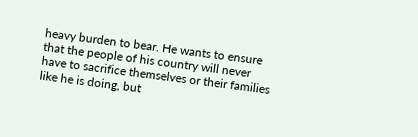heavy burden to bear. He wants to ensure that the people of his country will never have to sacrifice themselves or their families like he is doing, but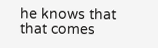he knows that that comes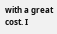with a great cost. I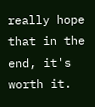really hope that in the end, it's worth it.